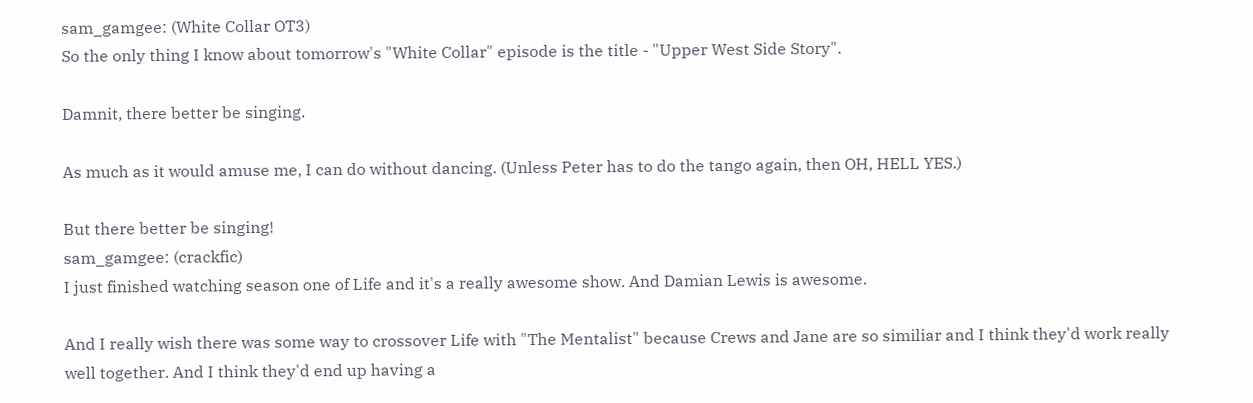sam_gamgee: (White Collar OT3)
So the only thing I know about tomorrow's "White Collar" episode is the title - "Upper West Side Story".

Damnit, there better be singing.

As much as it would amuse me, I can do without dancing. (Unless Peter has to do the tango again, then OH, HELL YES.)

But there better be singing!
sam_gamgee: (crackfic)
I just finished watching season one of Life and it's a really awesome show. And Damian Lewis is awesome.

And I really wish there was some way to crossover Life with "The Mentalist" because Crews and Jane are so similiar and I think they'd work really well together. And I think they'd end up having a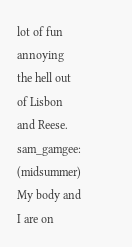lot of fun annoying the hell out of Lisbon and Reese.
sam_gamgee: (midsummer)
My body and I are on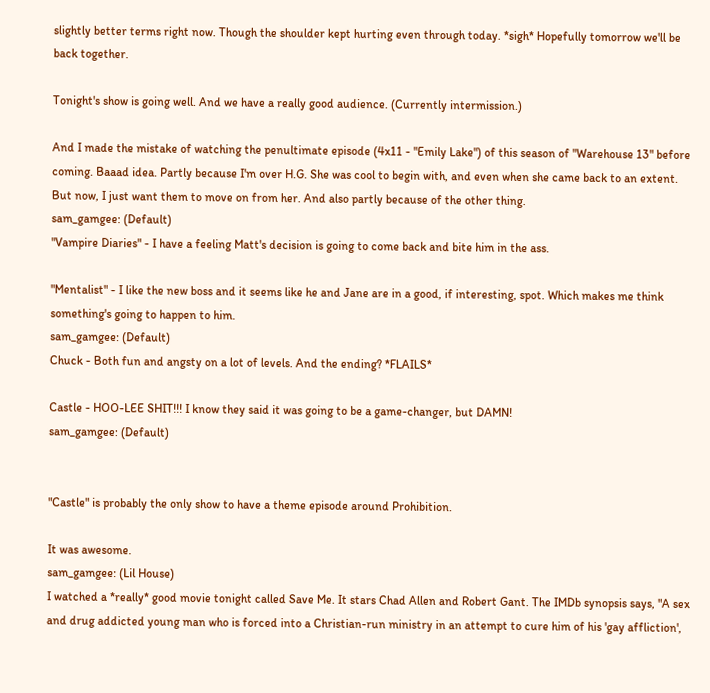slightly better terms right now. Though the shoulder kept hurting even through today. *sigh* Hopefully tomorrow we'll be back together.

Tonight's show is going well. And we have a really good audience. (Currently intermission.)

And I made the mistake of watching the penultimate episode (4x11 - "Emily Lake") of this season of "Warehouse 13" before coming. Baaad idea. Partly because I'm over H.G. She was cool to begin with, and even when she came back to an extent. But now, I just want them to move on from her. And also partly because of the other thing.
sam_gamgee: (Default)
"Vampire Diaries" - I have a feeling Matt's decision is going to come back and bite him in the ass.

"Mentalist" - I like the new boss and it seems like he and Jane are in a good, if interesting, spot. Which makes me think something's going to happen to him.
sam_gamgee: (Default)
Chuck - Both fun and angsty on a lot of levels. And the ending? *FLAILS*

Castle - HOO-LEE SHIT!!! I know they said it was going to be a game-changer, but DAMN!
sam_gamgee: (Default)


"Castle" is probably the only show to have a theme episode around Prohibition.

It was awesome.
sam_gamgee: (Lil House)
I watched a *really* good movie tonight called Save Me. It stars Chad Allen and Robert Gant. The IMDb synopsis says, "A sex and drug addicted young man who is forced into a Christian-run ministry in an attempt to cure him of his 'gay affliction',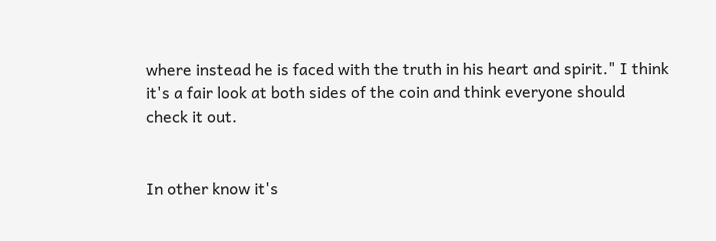where instead he is faced with the truth in his heart and spirit." I think it's a fair look at both sides of the coin and think everyone should check it out.


In other know it's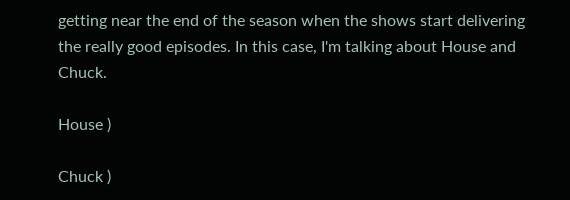getting near the end of the season when the shows start delivering the really good episodes. In this case, I'm talking about House and Chuck.

House )

Chuck )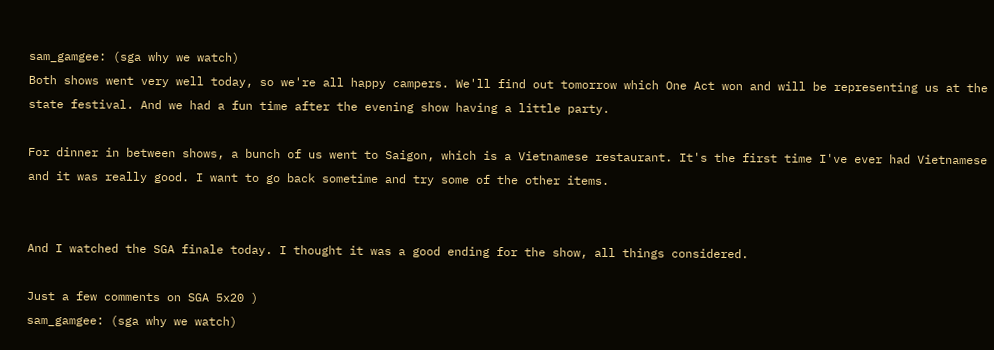sam_gamgee: (sga why we watch)
Both shows went very well today, so we're all happy campers. We'll find out tomorrow which One Act won and will be representing us at the state festival. And we had a fun time after the evening show having a little party.

For dinner in between shows, a bunch of us went to Saigon, which is a Vietnamese restaurant. It's the first time I've ever had Vietnamese and it was really good. I want to go back sometime and try some of the other items.


And I watched the SGA finale today. I thought it was a good ending for the show, all things considered.

Just a few comments on SGA 5x20 )
sam_gamgee: (sga why we watch)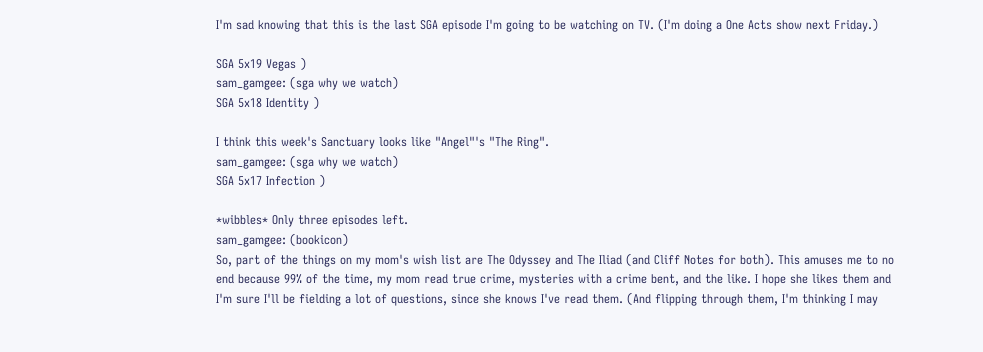I'm sad knowing that this is the last SGA episode I'm going to be watching on TV. (I'm doing a One Acts show next Friday.)

SGA 5x19 Vegas )
sam_gamgee: (sga why we watch)
SGA 5x18 Identity )

I think this week's Sanctuary looks like "Angel"'s "The Ring".
sam_gamgee: (sga why we watch)
SGA 5x17 Infection )

*wibbles* Only three episodes left.
sam_gamgee: (bookicon)
So, part of the things on my mom's wish list are The Odyssey and The Iliad (and Cliff Notes for both). This amuses me to no end because 99% of the time, my mom read true crime, mysteries with a crime bent, and the like. I hope she likes them and I'm sure I'll be fielding a lot of questions, since she knows I've read them. (And flipping through them, I'm thinking I may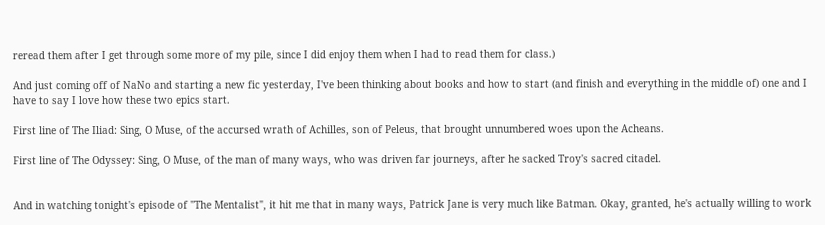reread them after I get through some more of my pile, since I did enjoy them when I had to read them for class.)

And just coming off of NaNo and starting a new fic yesterday, I've been thinking about books and how to start (and finish and everything in the middle of) one and I have to say I love how these two epics start.

First line of The Iliad: Sing, O Muse, of the accursed wrath of Achilles, son of Peleus, that brought unnumbered woes upon the Acheans.

First line of The Odyssey: Sing, O Muse, of the man of many ways, who was driven far journeys, after he sacked Troy's sacred citadel.


And in watching tonight's episode of "The Mentalist", it hit me that in many ways, Patrick Jane is very much like Batman. Okay, granted, he's actually willing to work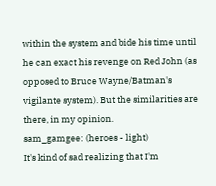within the system and bide his time until he can exact his revenge on Red John (as opposed to Bruce Wayne/Batman's vigilante system). But the similarities are there, in my opinion.
sam_gamgee: (heroes - light)
It's kind of sad realizing that I'm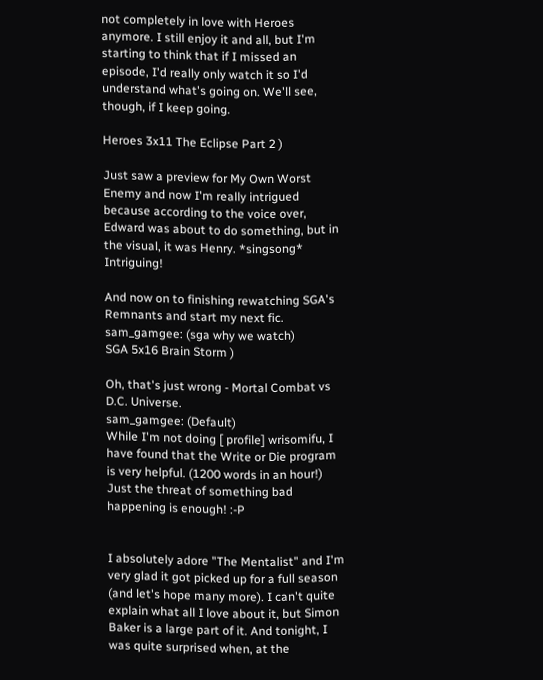not completely in love with Heroes anymore. I still enjoy it and all, but I'm starting to think that if I missed an episode, I'd really only watch it so I'd understand what's going on. We'll see, though, if I keep going.

Heroes 3x11 The Eclipse Part 2 )

Just saw a preview for My Own Worst Enemy and now I'm really intrigued because according to the voice over, Edward was about to do something, but in the visual, it was Henry. *singsong* Intriguing!

And now on to finishing rewatching SGA's Remnants and start my next fic.
sam_gamgee: (sga why we watch)
SGA 5x16 Brain Storm )

Oh, that's just wrong - Mortal Combat vs D.C. Universe.
sam_gamgee: (Default)
While I'm not doing [ profile] wrisomifu, I have found that the Write or Die program is very helpful. (1200 words in an hour!) Just the threat of something bad happening is enough! :-P


I absolutely adore "The Mentalist" and I'm very glad it got picked up for a full season (and let's hope many more). I can't quite explain what all I love about it, but Simon Baker is a large part of it. And tonight, I was quite surprised when, at the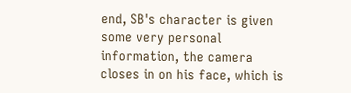end, SB's character is given some very personal information, the camera closes in on his face, which is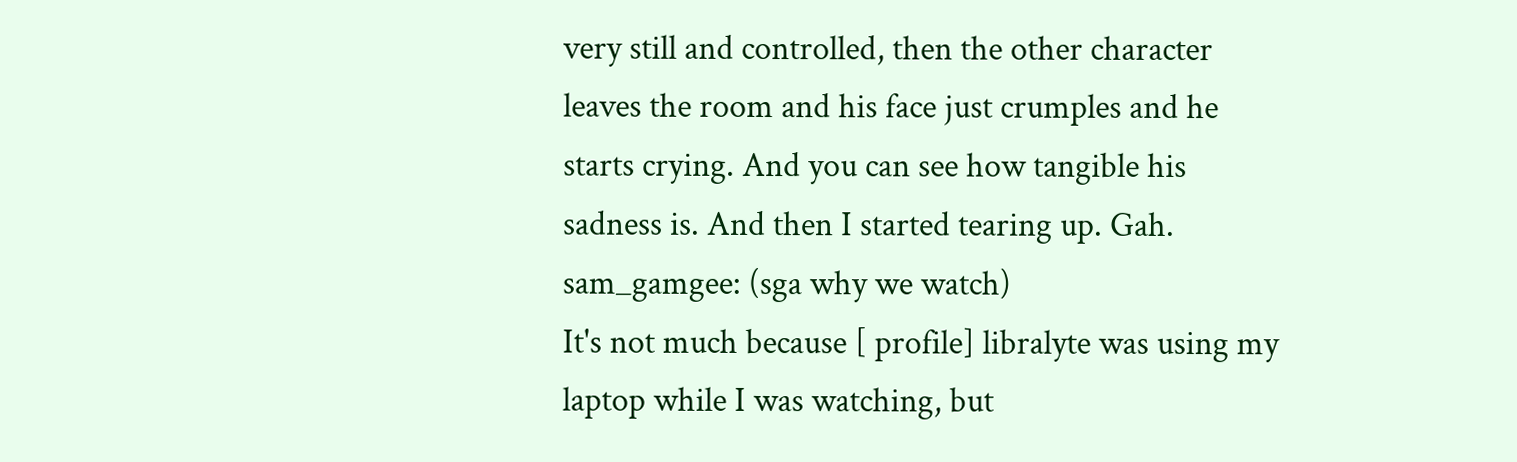very still and controlled, then the other character leaves the room and his face just crumples and he starts crying. And you can see how tangible his sadness is. And then I started tearing up. Gah.
sam_gamgee: (sga why we watch)
It's not much because [ profile] libralyte was using my laptop while I was watching, but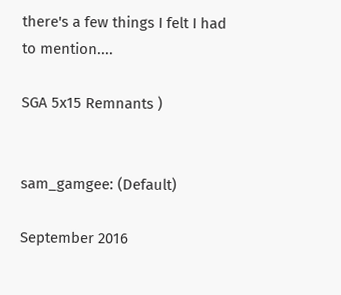there's a few things I felt I had to mention....

SGA 5x15 Remnants )


sam_gamgee: (Default)

September 2016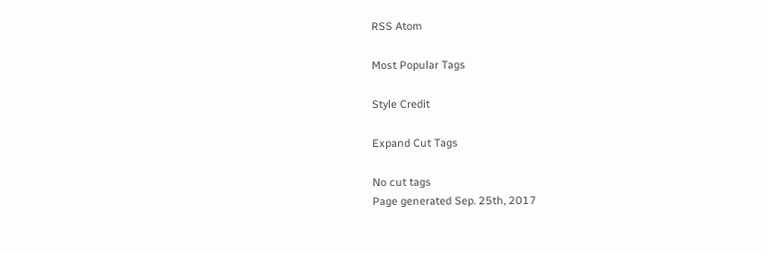RSS Atom

Most Popular Tags

Style Credit

Expand Cut Tags

No cut tags
Page generated Sep. 25th, 2017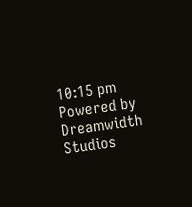10:15 pm
Powered by Dreamwidth Studios